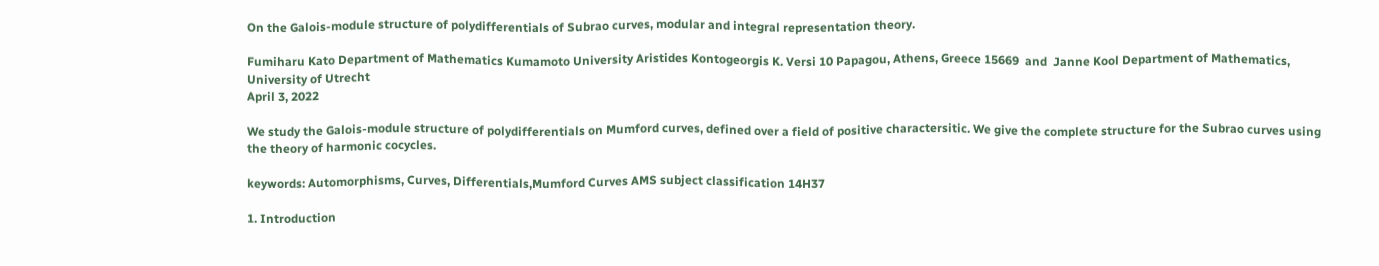On the Galois-module structure of polydifferentials of Subrao curves, modular and integral representation theory.

Fumiharu Kato Department of Mathematics Kumamoto University Aristides Kontogeorgis K. Versi 10 Papagou, Athens, Greece 15669  and  Janne Kool Department of Mathematics, University of Utrecht
April 3, 2022

We study the Galois-module structure of polydifferentials on Mumford curves, defined over a field of positive charactersitic. We give the complete structure for the Subrao curves using the theory of harmonic cocycles.

keywords: Automorphisms, Curves, Differentials,Mumford Curves AMS subject classification 14H37

1. Introduction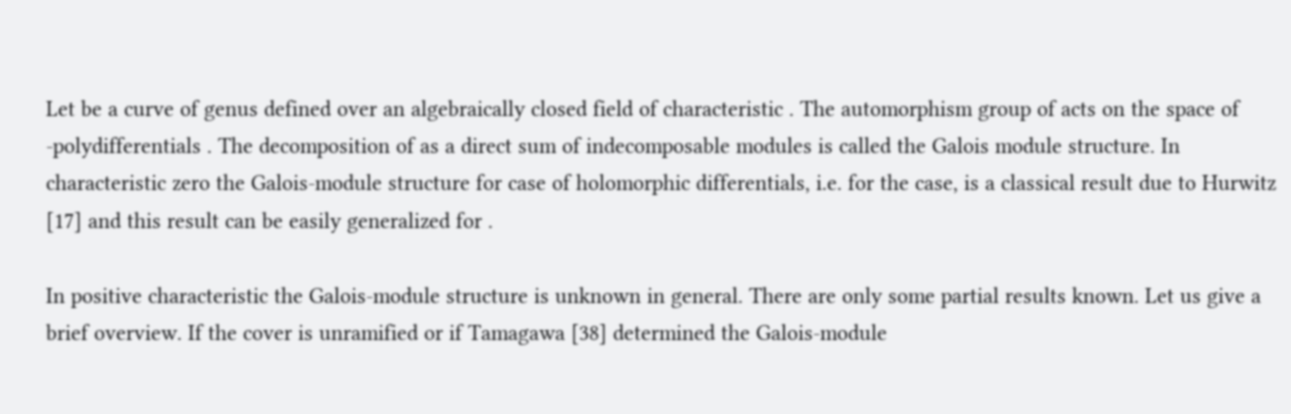Let be a curve of genus defined over an algebraically closed field of characteristic . The automorphism group of acts on the space of -polydifferentials . The decomposition of as a direct sum of indecomposable modules is called the Galois module structure. In characteristic zero the Galois-module structure for case of holomorphic differentials, i.e. for the case, is a classical result due to Hurwitz [17] and this result can be easily generalized for .

In positive characteristic the Galois-module structure is unknown in general. There are only some partial results known. Let us give a brief overview. If the cover is unramified or if Tamagawa [38] determined the Galois-module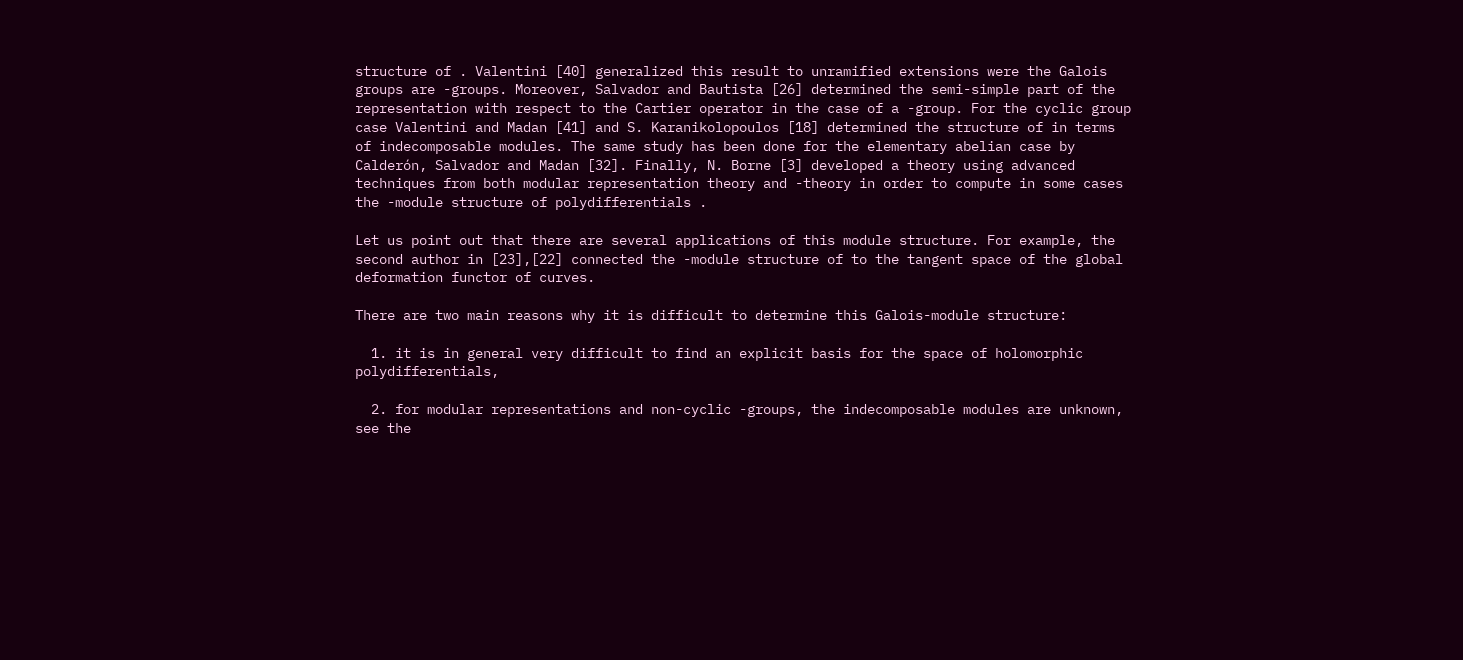structure of . Valentini [40] generalized this result to unramified extensions were the Galois groups are -groups. Moreover, Salvador and Bautista [26] determined the semi-simple part of the representation with respect to the Cartier operator in the case of a -group. For the cyclic group case Valentini and Madan [41] and S. Karanikolopoulos [18] determined the structure of in terms of indecomposable modules. The same study has been done for the elementary abelian case by Calderón, Salvador and Madan [32]. Finally, N. Borne [3] developed a theory using advanced techniques from both modular representation theory and -theory in order to compute in some cases the -module structure of polydifferentials .

Let us point out that there are several applications of this module structure. For example, the second author in [23],[22] connected the -module structure of to the tangent space of the global deformation functor of curves.

There are two main reasons why it is difficult to determine this Galois-module structure:

  1. it is in general very difficult to find an explicit basis for the space of holomorphic polydifferentials,

  2. for modular representations and non-cyclic -groups, the indecomposable modules are unknown, see the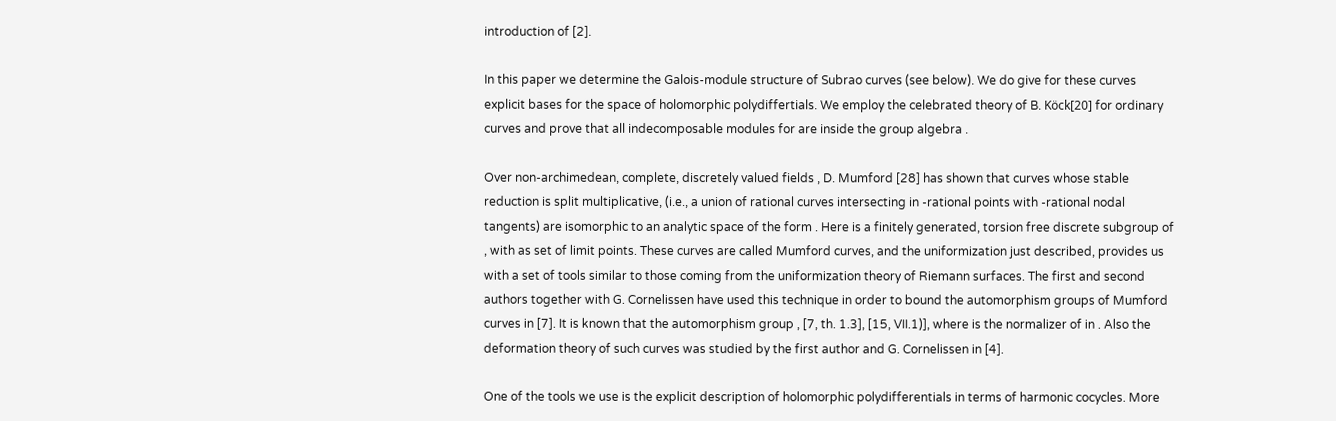introduction of [2].

In this paper we determine the Galois-module structure of Subrao curves (see below). We do give for these curves explicit bases for the space of holomorphic polydiffertials. We employ the celebrated theory of B. Köck[20] for ordinary curves and prove that all indecomposable modules for are inside the group algebra .

Over non-archimedean, complete, discretely valued fields , D. Mumford [28] has shown that curves whose stable reduction is split multiplicative, (i.e., a union of rational curves intersecting in -rational points with -rational nodal tangents) are isomorphic to an analytic space of the form . Here is a finitely generated, torsion free discrete subgroup of , with as set of limit points. These curves are called Mumford curves, and the uniformization just described, provides us with a set of tools similar to those coming from the uniformization theory of Riemann surfaces. The first and second authors together with G. Cornelissen have used this technique in order to bound the automorphism groups of Mumford curves in [7]. It is known that the automorphism group , [7, th. 1.3], [15, VII.1)], where is the normalizer of in . Also the deformation theory of such curves was studied by the first author and G. Cornelissen in [4].

One of the tools we use is the explicit description of holomorphic polydifferentials in terms of harmonic cocycles. More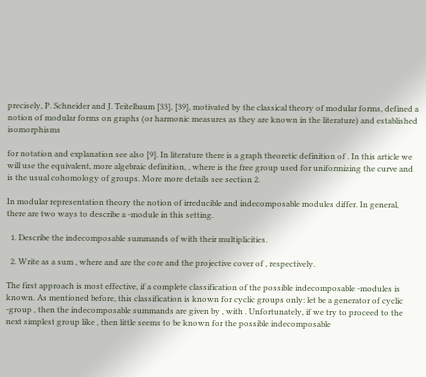precisely, P. Schneider and J. Teitelbaum [33], [39], motivated by the classical theory of modular forms, defined a notion of modular forms on graphs (or harmonic measures as they are known in the literature) and established isomorphisms

for notation and explanation see also [9]. In literature there is a graph theoretic definition of . In this article we will use the equivalent, more algebraic definition, , where is the free group used for uniformizing the curve and is the usual cohomology of groups. More more details see section 2.

In modular representation theory the notion of irreducible and indecomposable modules differ. In general, there are two ways to describe a -module in this setting.

  1. Describe the indecomposable summands of with their multiplicities.

  2. Write as a sum , where and are the core and the projective cover of , respectively.

The first approach is most effective, if a complete classification of the possible indecomposable -modules is known. As mentioned before, this classification is known for cyclic groups only: let be a generator of cyclic -group , then the indecomposable summands are given by , with . Unfortunately, if we try to proceed to the next simplest group like , then little seems to be known for the possible indecomposable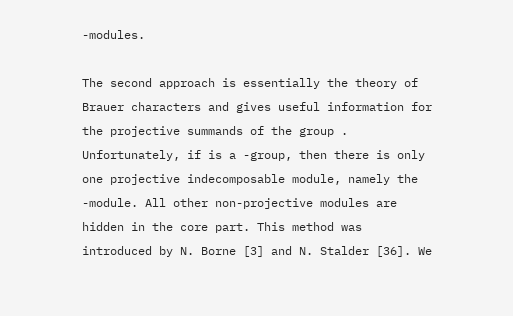-modules.

The second approach is essentially the theory of Brauer characters and gives useful information for the projective summands of the group . Unfortunately, if is a -group, then there is only one projective indecomposable module, namely the -module. All other non-projective modules are hidden in the core part. This method was introduced by N. Borne [3] and N. Stalder [36]. We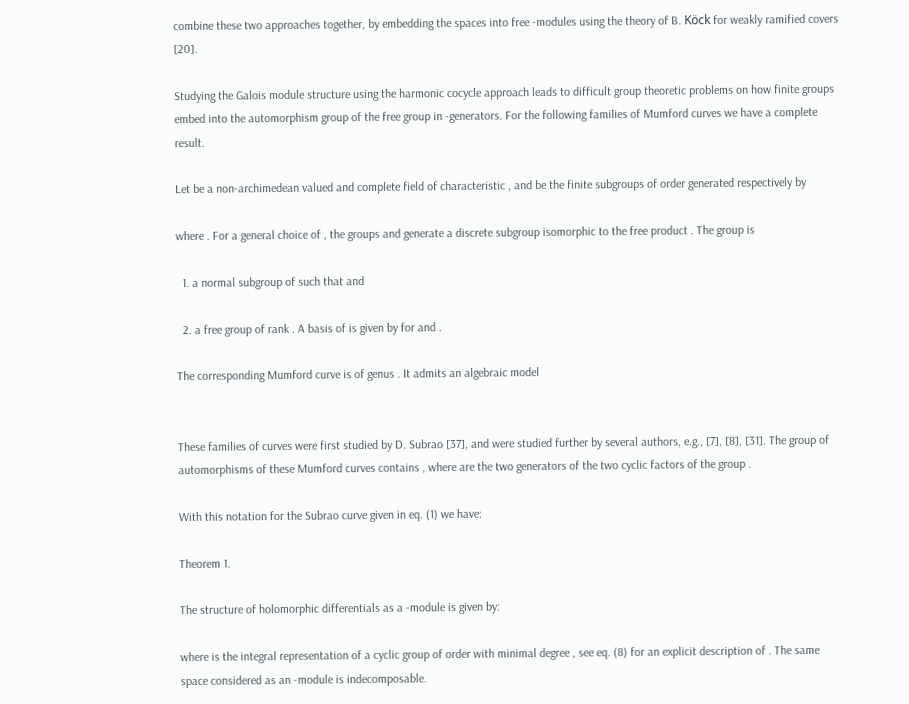combine these two approaches together, by embedding the spaces into free -modules using the theory of B. Köck for weakly ramified covers [20].

Studying the Galois module structure using the harmonic cocycle approach leads to difficult group theoretic problems on how finite groups embed into the automorphism group of the free group in -generators. For the following families of Mumford curves we have a complete result.

Let be a non-archimedean valued and complete field of characteristic , and be the finite subgroups of order generated respectively by

where . For a general choice of , the groups and generate a discrete subgroup isomorphic to the free product . The group is

  1. a normal subgroup of such that and

  2. a free group of rank . A basis of is given by for and .

The corresponding Mumford curve is of genus . It admits an algebraic model


These families of curves were first studied by D. Subrao [37], and were studied further by several authors, e.g., [7], [8], [31]. The group of automorphisms of these Mumford curves contains , where are the two generators of the two cyclic factors of the group .

With this notation for the Subrao curve given in eq. (1) we have:

Theorem 1.

The structure of holomorphic differentials as a -module is given by:

where is the integral representation of a cyclic group of order with minimal degree , see eq. (8) for an explicit description of . The same space considered as an -module is indecomposable.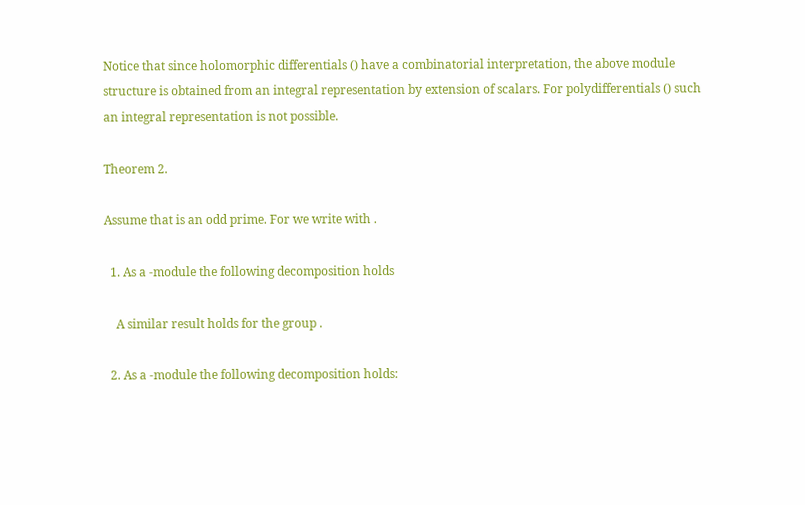Notice that since holomorphic differentials () have a combinatorial interpretation, the above module structure is obtained from an integral representation by extension of scalars. For polydifferentials () such an integral representation is not possible.

Theorem 2.

Assume that is an odd prime. For we write with .

  1. As a -module the following decomposition holds

    A similar result holds for the group .

  2. As a -module the following decomposition holds: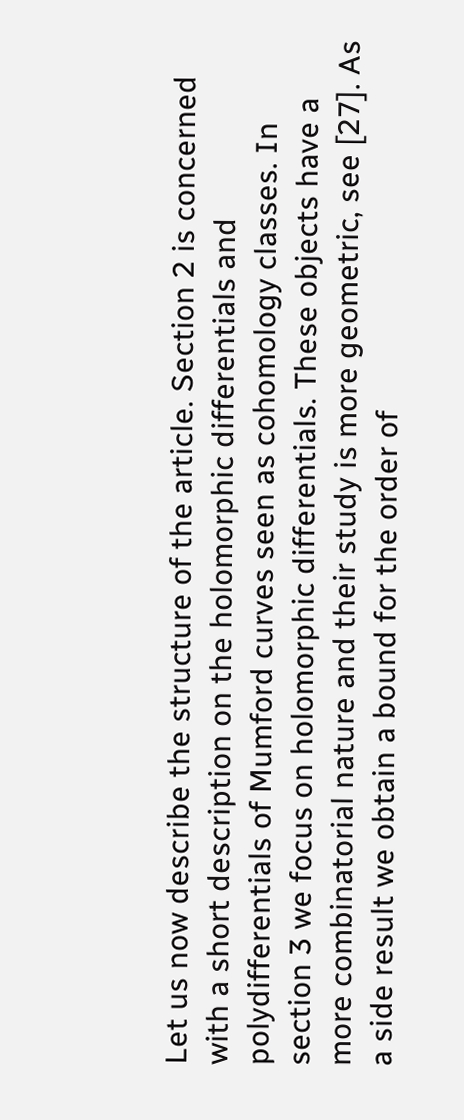Let us now describe the structure of the article. Section 2 is concerned with a short description on the holomorphic differentials and polydifferentials of Mumford curves seen as cohomology classes. In section 3 we focus on holomorphic differentials. These objects have a more combinatorial nature and their study is more geometric, see [27]. As a side result we obtain a bound for the order of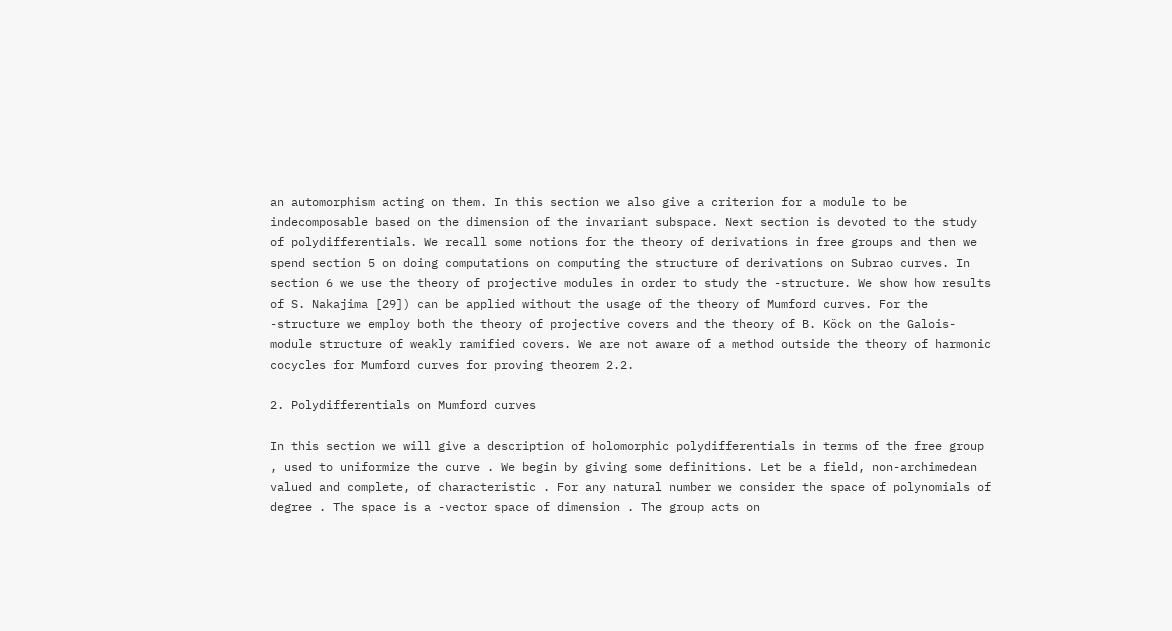an automorphism acting on them. In this section we also give a criterion for a module to be indecomposable based on the dimension of the invariant subspace. Next section is devoted to the study of polydifferentials. We recall some notions for the theory of derivations in free groups and then we spend section 5 on doing computations on computing the structure of derivations on Subrao curves. In section 6 we use the theory of projective modules in order to study the -structure. We show how results of S. Nakajima [29]) can be applied without the usage of the theory of Mumford curves. For the -structure we employ both the theory of projective covers and the theory of B. Köck on the Galois-module structure of weakly ramified covers. We are not aware of a method outside the theory of harmonic cocycles for Mumford curves for proving theorem 2.2.

2. Polydifferentials on Mumford curves

In this section we will give a description of holomorphic polydifferentials in terms of the free group , used to uniformize the curve . We begin by giving some definitions. Let be a field, non-archimedean valued and complete, of characteristic . For any natural number we consider the space of polynomials of degree . The space is a -vector space of dimension . The group acts on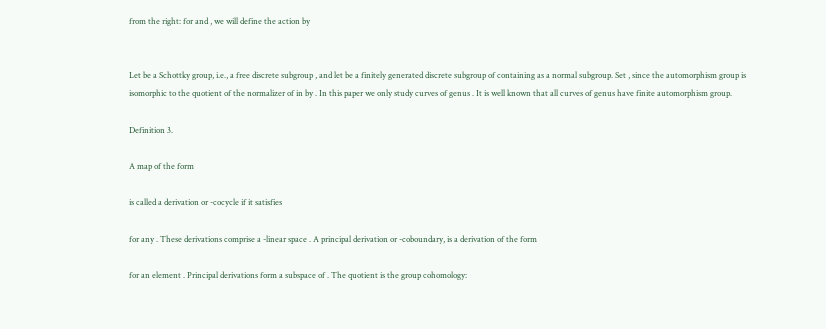from the right: for and , we will define the action by


Let be a Schottky group, i.e., a free discrete subgroup , and let be a finitely generated discrete subgroup of containing as a normal subgroup. Set , since the automorphism group is isomorphic to the quotient of the normalizer of in by . In this paper we only study curves of genus . It is well known that all curves of genus have finite automorphism group.

Definition 3.

A map of the form

is called a derivation or -cocycle if it satisfies

for any . These derivations comprise a -linear space . A principal derivation or -coboundary, is a derivation of the form

for an element . Principal derivations form a subspace of . The quotient is the group cohomology: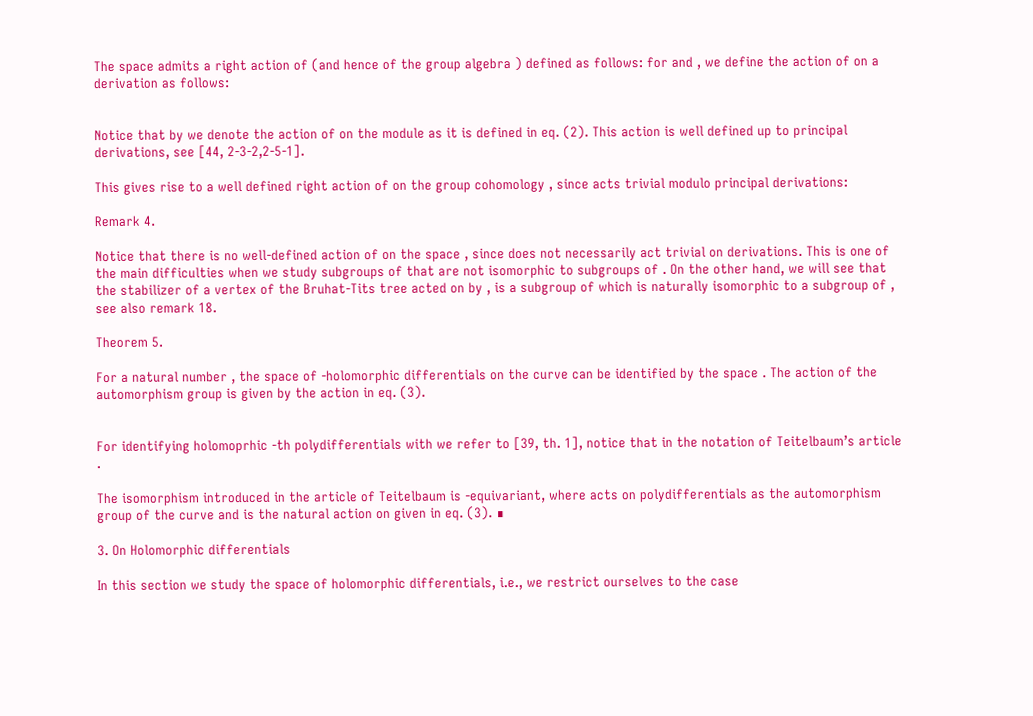The space admits a right action of (and hence of the group algebra ) defined as follows: for and , we define the action of on a derivation as follows:


Notice that by we denote the action of on the module as it is defined in eq. (2). This action is well defined up to principal derivations, see [44, 2-3-2,2-5-1].

This gives rise to a well defined right action of on the group cohomology , since acts trivial modulo principal derivations:

Remark 4.

Notice that there is no well-defined action of on the space , since does not necessarily act trivial on derivations. This is one of the main difficulties when we study subgroups of that are not isomorphic to subgroups of . On the other hand, we will see that the stabilizer of a vertex of the Bruhat-Tits tree acted on by , is a subgroup of which is naturally isomorphic to a subgroup of , see also remark 18.

Theorem 5.

For a natural number , the space of -holomorphic differentials on the curve can be identified by the space . The action of the automorphism group is given by the action in eq. (3).


For identifying holomoprhic -th polydifferentials with we refer to [39, th. 1], notice that in the notation of Teitelbaum’s article .

The isomorphism introduced in the article of Teitelbaum is -equivariant, where acts on polydifferentials as the automorphism group of the curve and is the natural action on given in eq. (3). ∎

3. On Holomorphic differentials

In this section we study the space of holomorphic differentials, i.e., we restrict ourselves to the case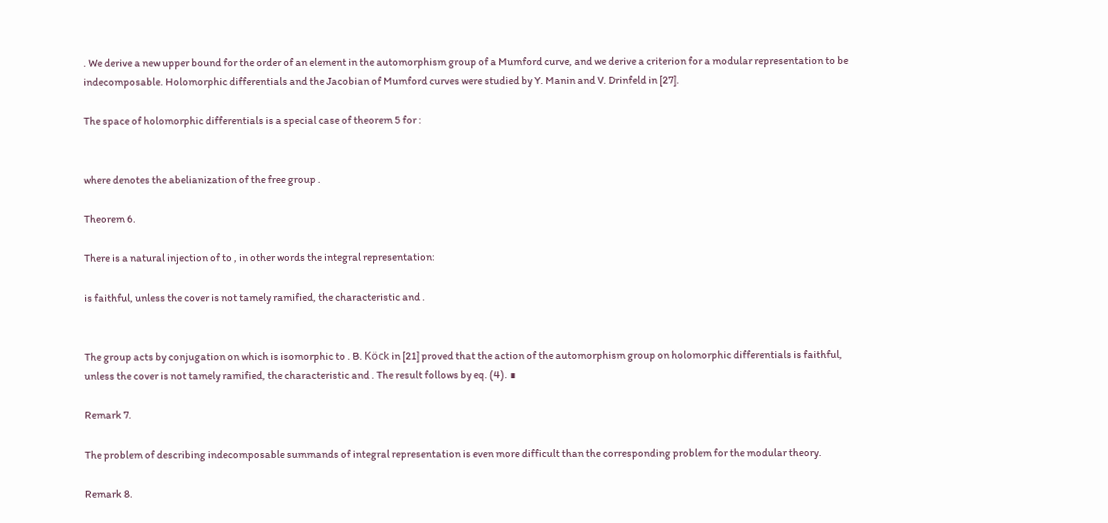. We derive a new upper bound for the order of an element in the automorphism group of a Mumford curve, and we derive a criterion for a modular representation to be indecomposable. Holomorphic differentials and the Jacobian of Mumford curves were studied by Y. Manin and V. Drinfeld in [27].

The space of holomorphic differentials is a special case of theorem 5 for :


where denotes the abelianization of the free group .

Theorem 6.

There is a natural injection of to , in other words the integral representation:

is faithful, unless the cover is not tamely ramified, the characteristic and .


The group acts by conjugation on which is isomorphic to . B. Köck in [21] proved that the action of the automorphism group on holomorphic differentials is faithful, unless the cover is not tamely ramified, the characteristic and . The result follows by eq. (4). ∎

Remark 7.

The problem of describing indecomposable summands of integral representation is even more difficult than the corresponding problem for the modular theory.

Remark 8.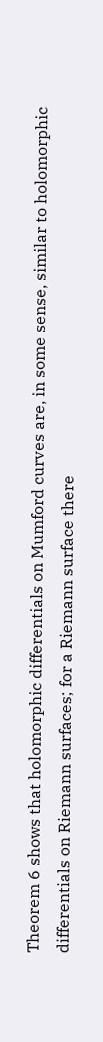Theorem 6 shows that holomorphic differentials on Mumford curves are, in some sense, similar to holomorphic differentials on Riemann surfaces; for a Riemann surface there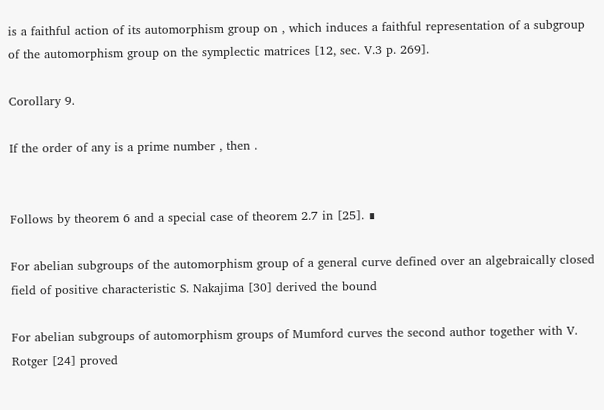is a faithful action of its automorphism group on , which induces a faithful representation of a subgroup of the automorphism group on the symplectic matrices [12, sec. V.3 p. 269].

Corollary 9.

If the order of any is a prime number , then .


Follows by theorem 6 and a special case of theorem 2.7 in [25]. ∎

For abelian subgroups of the automorphism group of a general curve defined over an algebraically closed field of positive characteristic S. Nakajima [30] derived the bound

For abelian subgroups of automorphism groups of Mumford curves the second author together with V. Rotger [24] proved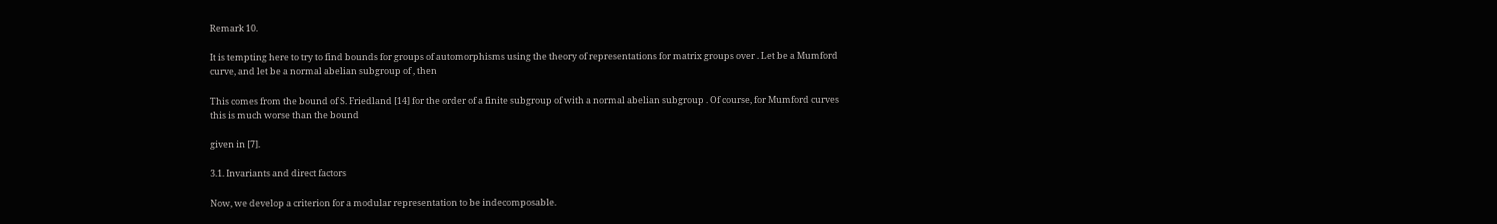Remark 10.

It is tempting here to try to find bounds for groups of automorphisms using the theory of representations for matrix groups over . Let be a Mumford curve, and let be a normal abelian subgroup of , then

This comes from the bound of S. Friedland [14] for the order of a finite subgroup of with a normal abelian subgroup . Of course, for Mumford curves this is much worse than the bound

given in [7].

3.1. Invariants and direct factors

Now, we develop a criterion for a modular representation to be indecomposable.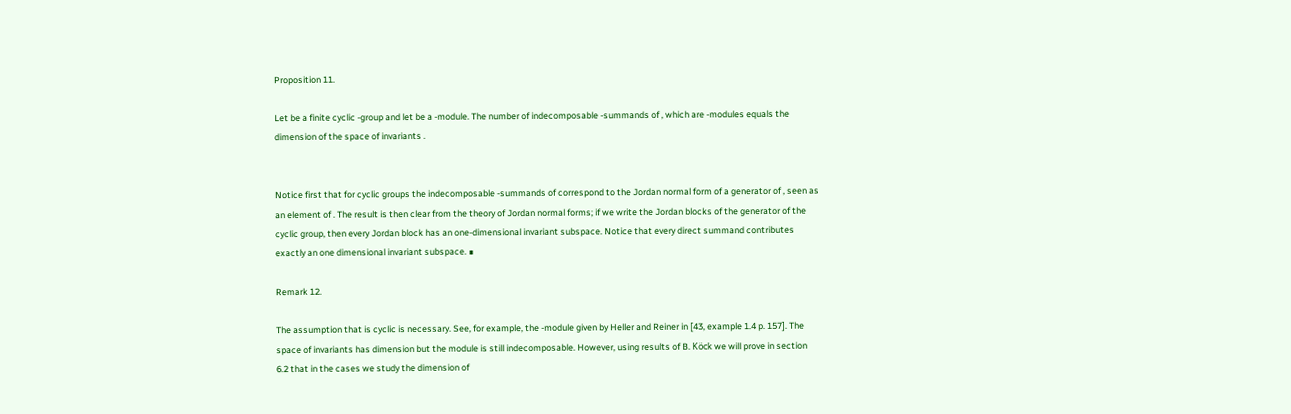Proposition 11.

Let be a finite cyclic -group and let be a -module. The number of indecomposable -summands of , which are -modules equals the dimension of the space of invariants .


Notice first that for cyclic groups the indecomposable -summands of correspond to the Jordan normal form of a generator of , seen as an element of . The result is then clear from the theory of Jordan normal forms; if we write the Jordan blocks of the generator of the cyclic group, then every Jordan block has an one-dimensional invariant subspace. Notice that every direct summand contributes exactly an one dimensional invariant subspace. ∎

Remark 12.

The assumption that is cyclic is necessary. See, for example, the -module given by Heller and Reiner in [43, example 1.4 p. 157]. The space of invariants has dimension but the module is still indecomposable. However, using results of B. Köck we will prove in section 6.2 that in the cases we study the dimension of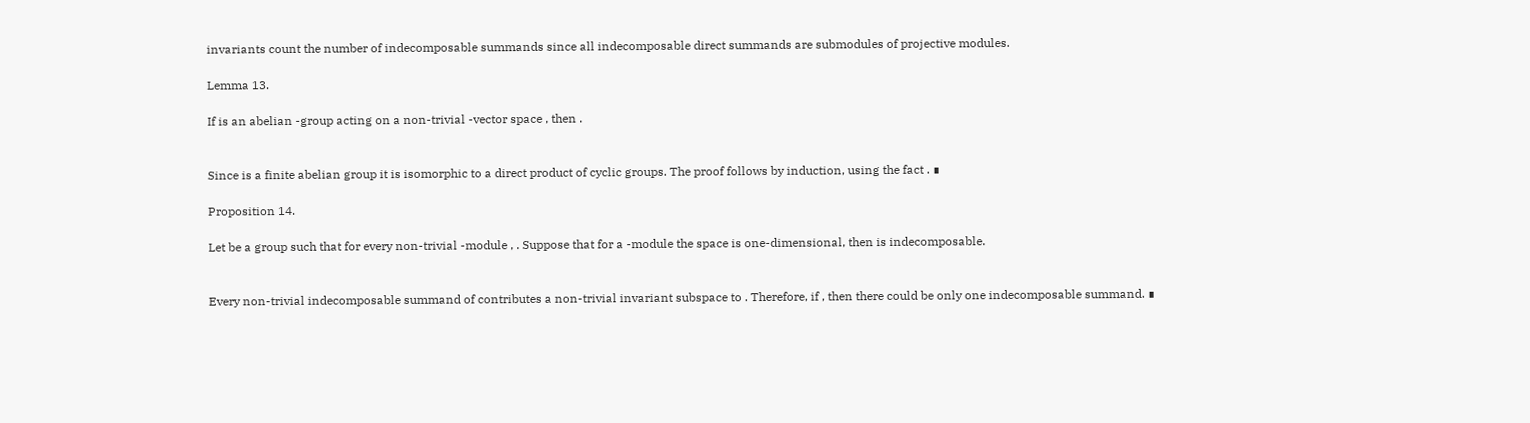invariants count the number of indecomposable summands since all indecomposable direct summands are submodules of projective modules.

Lemma 13.

If is an abelian -group acting on a non-trivial -vector space , then .


Since is a finite abelian group it is isomorphic to a direct product of cyclic groups. The proof follows by induction, using the fact . ∎

Proposition 14.

Let be a group such that for every non-trivial -module , . Suppose that for a -module the space is one-dimensional, then is indecomposable.


Every non-trivial indecomposable summand of contributes a non-trivial invariant subspace to . Therefore, if , then there could be only one indecomposable summand. ∎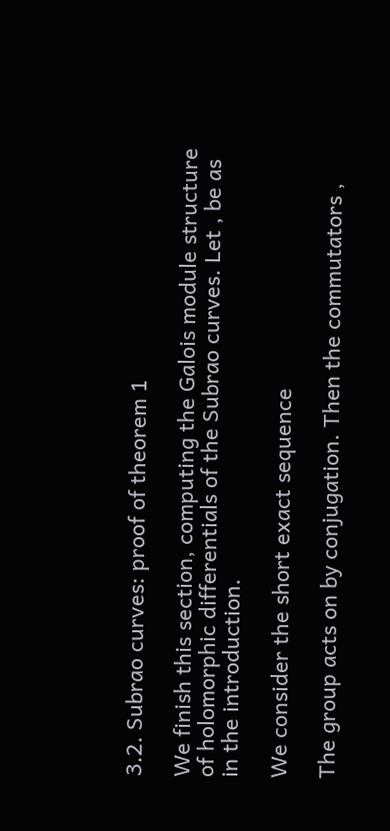3.2. Subrao curves: proof of theorem 1

We finish this section, computing the Galois module structure of holomorphic differentials of the Subrao curves. Let , be as in the introduction.

We consider the short exact sequence

The group acts on by conjugation. Then the commutators ,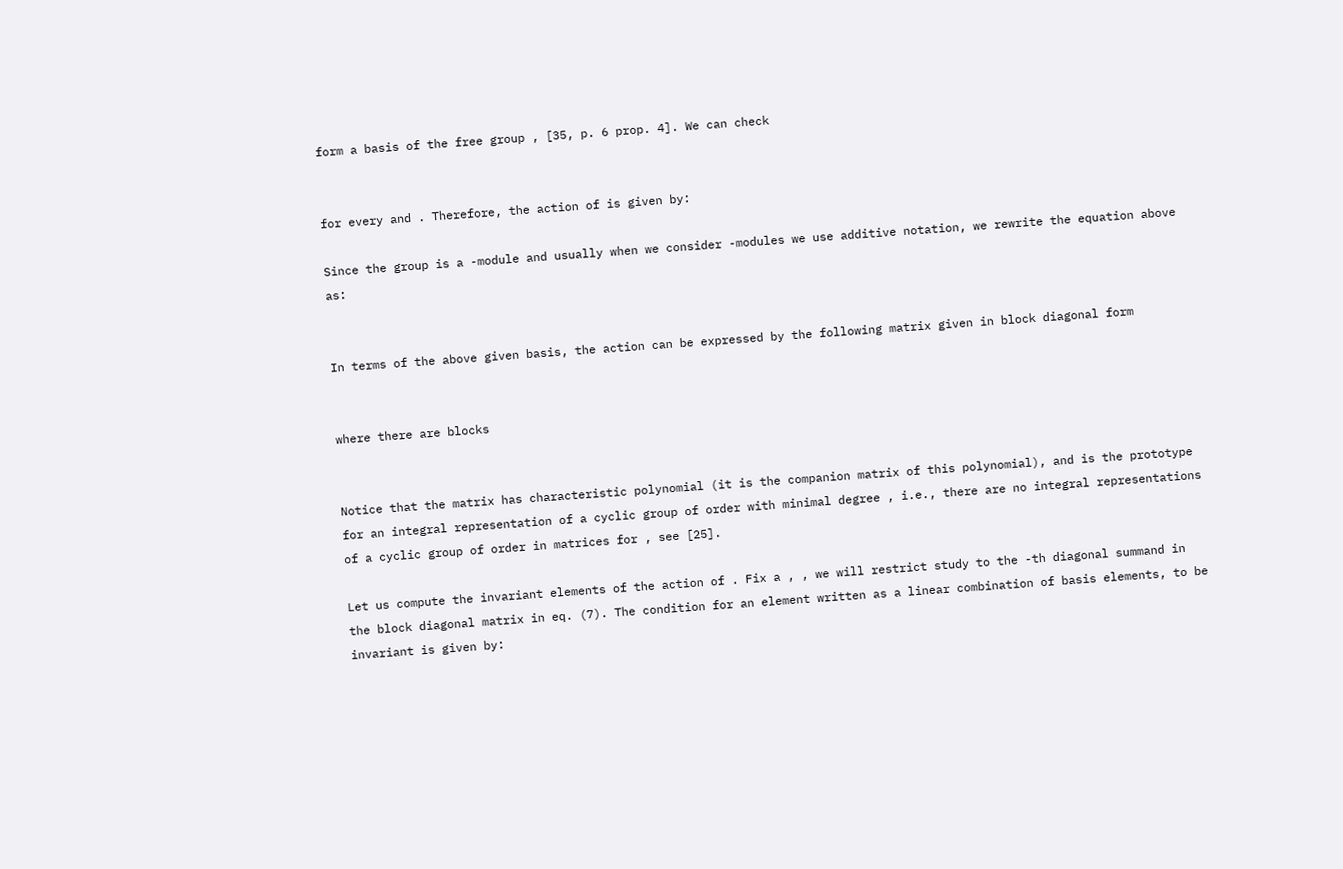form a basis of the free group , [35, p. 6 prop. 4]. We can check


for every and . Therefore, the action of is given by:

Since the group is a -module and usually when we consider -modules we use additive notation, we rewrite the equation above as:


In terms of the above given basis, the action can be expressed by the following matrix given in block diagonal form


where there are blocks


Notice that the matrix has characteristic polynomial (it is the companion matrix of this polynomial), and is the prototype for an integral representation of a cyclic group of order with minimal degree , i.e., there are no integral representations of a cyclic group of order in matrices for , see [25].

Let us compute the invariant elements of the action of . Fix a , , we will restrict study to the -th diagonal summand in the block diagonal matrix in eq. (7). The condition for an element written as a linear combination of basis elements, to be invariant is given by: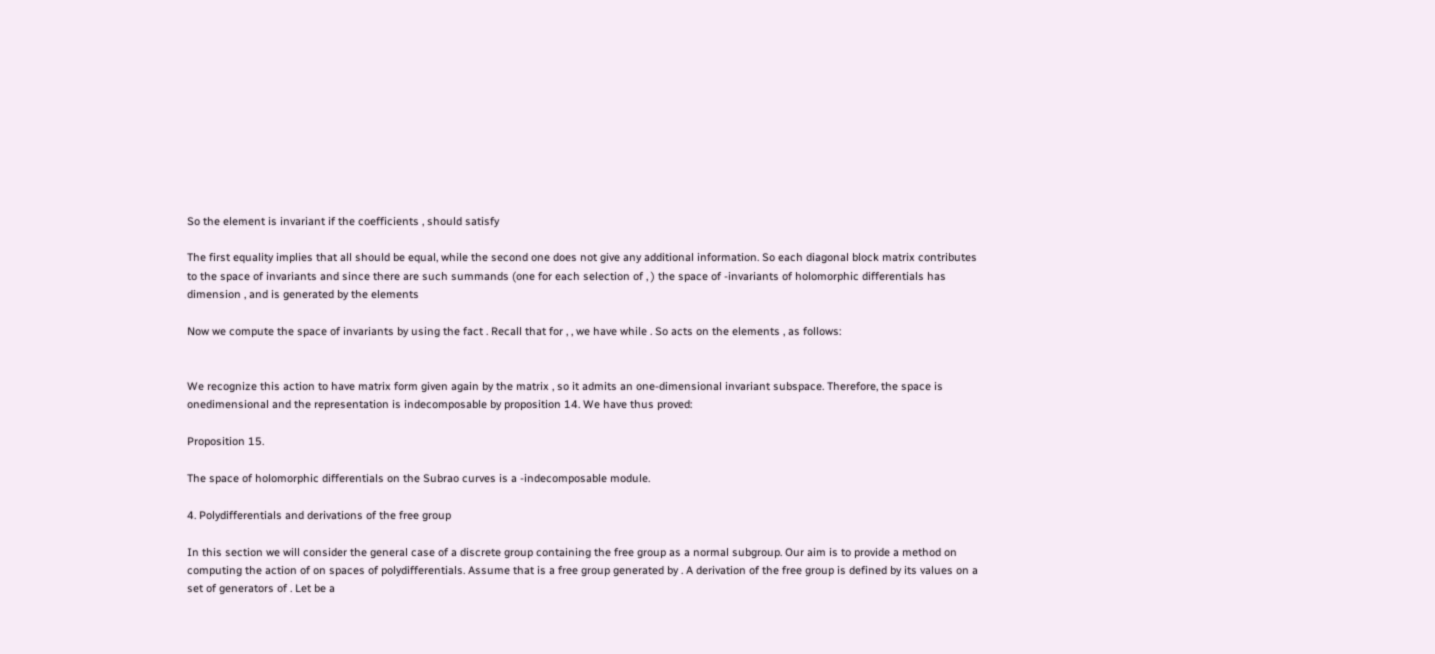So the element is invariant if the coefficients , should satisfy

The first equality implies that all should be equal, while the second one does not give any additional information. So each diagonal block matrix contributes to the space of invariants and since there are such summands (one for each selection of , ) the space of -invariants of holomorphic differentials has dimension , and is generated by the elements

Now we compute the space of invariants by using the fact . Recall that for , , we have while . So acts on the elements , as follows:


We recognize this action to have matrix form given again by the matrix , so it admits an one-dimensional invariant subspace. Therefore, the space is onedimensional and the representation is indecomposable by proposition 14. We have thus proved:

Proposition 15.

The space of holomorphic differentials on the Subrao curves is a -indecomposable module.

4. Polydifferentials and derivations of the free group

In this section we will consider the general case of a discrete group containing the free group as a normal subgroup. Our aim is to provide a method on computing the action of on spaces of polydifferentials. Assume that is a free group generated by . A derivation of the free group is defined by its values on a set of generators of . Let be a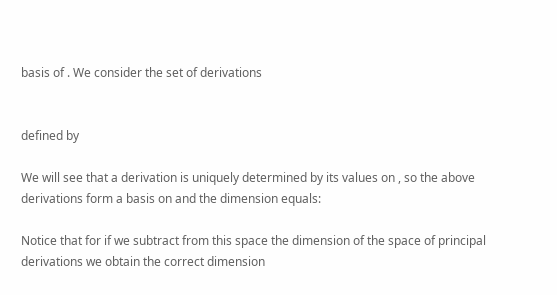basis of . We consider the set of derivations


defined by

We will see that a derivation is uniquely determined by its values on , so the above derivations form a basis on and the dimension equals:

Notice that for if we subtract from this space the dimension of the space of principal derivations we obtain the correct dimension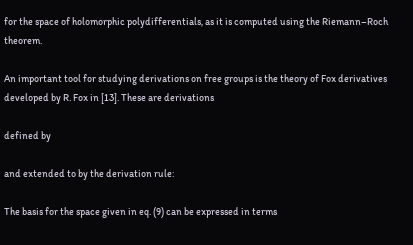for the space of holomorphic polydifferentials, as it is computed using the Riemann–Roch theorem.

An important tool for studying derivations on free groups is the theory of Fox derivatives developed by R. Fox in [13]. These are derivations

defined by

and extended to by the derivation rule:

The basis for the space given in eq. (9) can be expressed in terms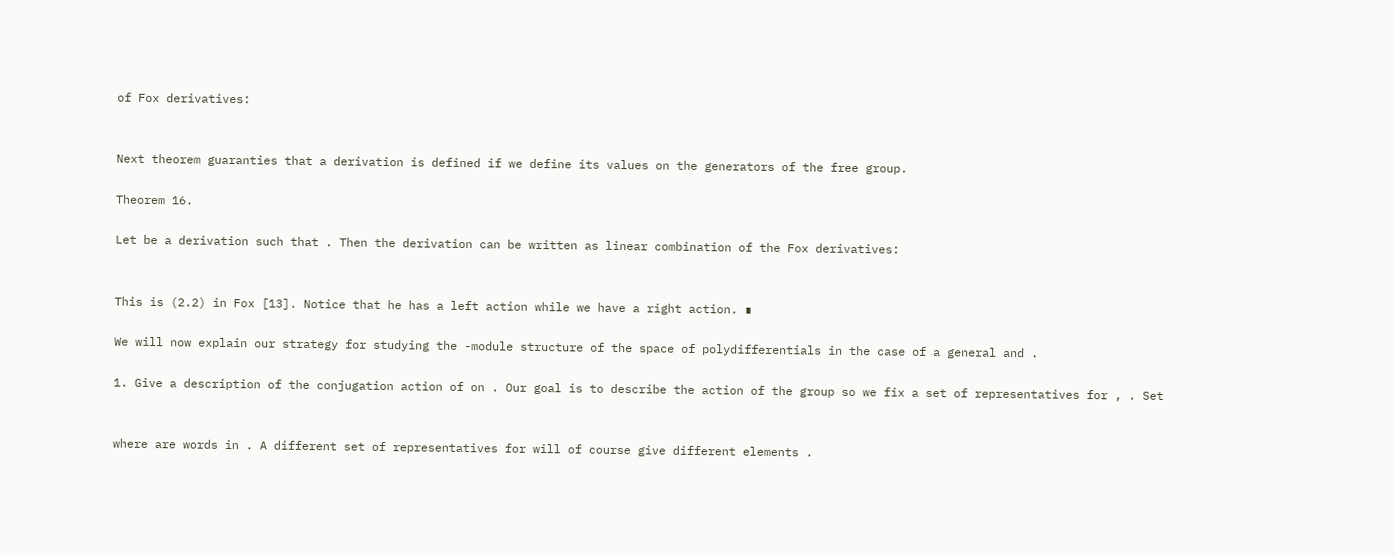of Fox derivatives:


Next theorem guaranties that a derivation is defined if we define its values on the generators of the free group.

Theorem 16.

Let be a derivation such that . Then the derivation can be written as linear combination of the Fox derivatives:


This is (2.2) in Fox [13]. Notice that he has a left action while we have a right action. ∎

We will now explain our strategy for studying the -module structure of the space of polydifferentials in the case of a general and .

1. Give a description of the conjugation action of on . Our goal is to describe the action of the group so we fix a set of representatives for , . Set


where are words in . A different set of representatives for will of course give different elements .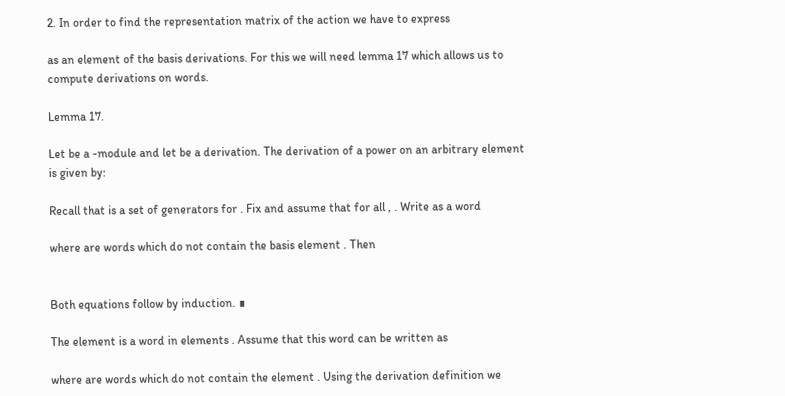2. In order to find the representation matrix of the action we have to express

as an element of the basis derivations. For this we will need lemma 17 which allows us to compute derivations on words.

Lemma 17.

Let be a -module and let be a derivation. The derivation of a power on an arbitrary element is given by:

Recall that is a set of generators for . Fix and assume that for all , . Write as a word

where are words which do not contain the basis element . Then


Both equations follow by induction. ∎

The element is a word in elements . Assume that this word can be written as

where are words which do not contain the element . Using the derivation definition we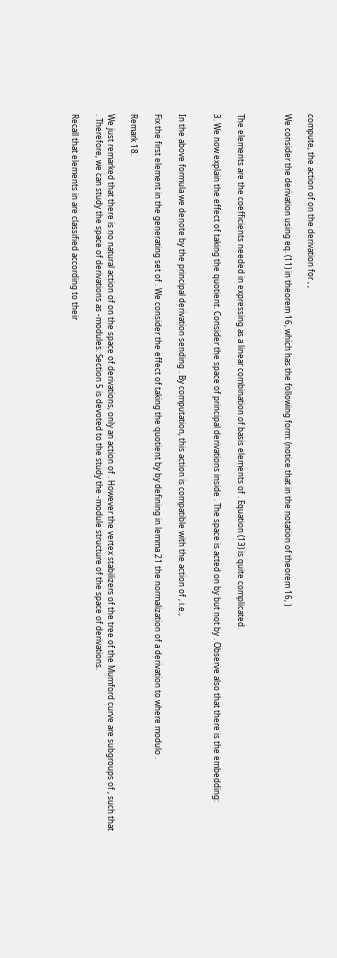compute, the action of on the derivation for , ,

We consider the derivation using eq. (11) in theorem 16, which has the following form: (notice that in the notation of theorem 16, )



The elements are the coefficients needed in expressing as a linear combination of basis elements of . Equation (13) is quite complicated.

3. We now explain the effect of taking the quotient. Consider the space of principal derivations inside . The space is acted on by but not by . Observe also that there is the embedding:


In the above formula we denote by the principal derivation sending . By computation, this action is compatible with the action of , i.e.,

Fix the first element in the generating set of . We consider the effect of taking the quotient by by defining in lemma 21 the normalization of a derivation to where modulo .

Remark 18.

We just remarked that there is no natural action of on the space of derivations, only an action of . However the vertex stabilizers of the tree of the Mumford curve are subgroups of , such that . Therefore, we can study the space of derivations as -modules. Section 5 is devoted to the study the -module structure of the space of derivations.

Recall that elements in are classified according to their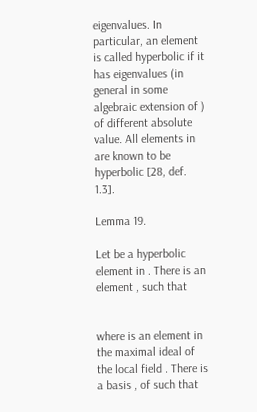eigenvalues. In particular, an element is called hyperbolic if it has eigenvalues (in general in some algebraic extension of ) of different absolute value. All elements in are known to be hyperbolic [28, def. 1.3].

Lemma 19.

Let be a hyperbolic element in . There is an element , such that


where is an element in the maximal ideal of the local field . There is a basis , of such that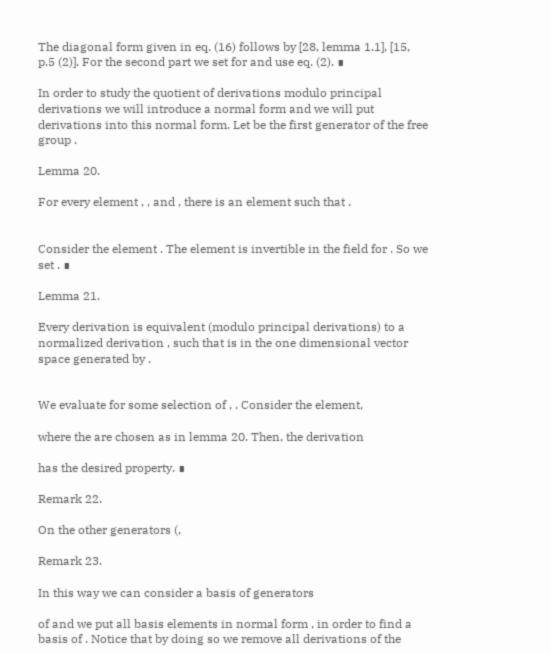The diagonal form given in eq. (16) follows by [28, lemma 1.1], [15, p.5 (2)]. For the second part we set for and use eq. (2). ∎

In order to study the quotient of derivations modulo principal derivations we will introduce a normal form and we will put derivations into this normal form. Let be the first generator of the free group .

Lemma 20.

For every element , , and , there is an element such that .


Consider the element . The element is invertible in the field for . So we set . ∎

Lemma 21.

Every derivation is equivalent (modulo principal derivations) to a normalized derivation , such that is in the one dimensional vector space generated by .


We evaluate for some selection of , . Consider the element,

where the are chosen as in lemma 20. Then, the derivation

has the desired property. ∎

Remark 22.

On the other generators (,

Remark 23.

In this way we can consider a basis of generators

of and we put all basis elements in normal form , in order to find a basis of . Notice that by doing so we remove all derivations of the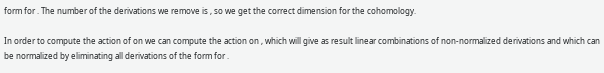form for . The number of the derivations we remove is , so we get the correct dimension for the cohomology.

In order to compute the action of on we can compute the action on , which will give as result linear combinations of non-normalized derivations and which can be normalized by eliminating all derivations of the form for .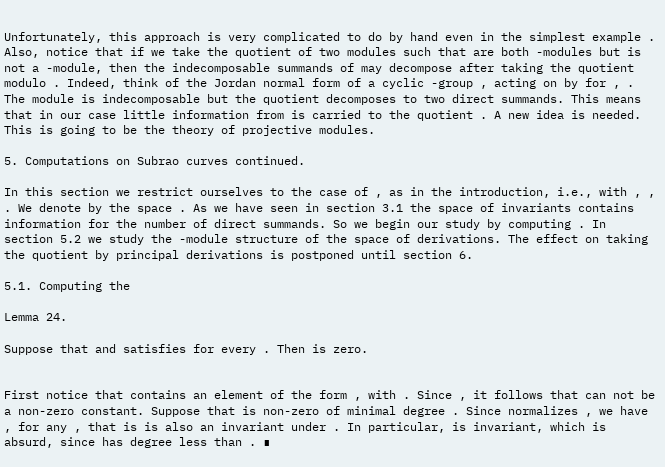Unfortunately, this approach is very complicated to do by hand even in the simplest example . Also, notice that if we take the quotient of two modules such that are both -modules but is not a -module, then the indecomposable summands of may decompose after taking the quotient modulo . Indeed, think of the Jordan normal form of a cyclic -group , acting on by for , . The module is indecomposable but the quotient decomposes to two direct summands. This means that in our case little information from is carried to the quotient . A new idea is needed. This is going to be the theory of projective modules.

5. Computations on Subrao curves continued.

In this section we restrict ourselves to the case of , as in the introduction, i.e., with , , . We denote by the space . As we have seen in section 3.1 the space of invariants contains information for the number of direct summands. So we begin our study by computing . In section 5.2 we study the -module structure of the space of derivations. The effect on taking the quotient by principal derivations is postponed until section 6.

5.1. Computing the

Lemma 24.

Suppose that and satisfies for every . Then is zero.


First notice that contains an element of the form , with . Since , it follows that can not be a non-zero constant. Suppose that is non-zero of minimal degree . Since normalizes , we have , for any , that is is also an invariant under . In particular, is invariant, which is absurd, since has degree less than . ∎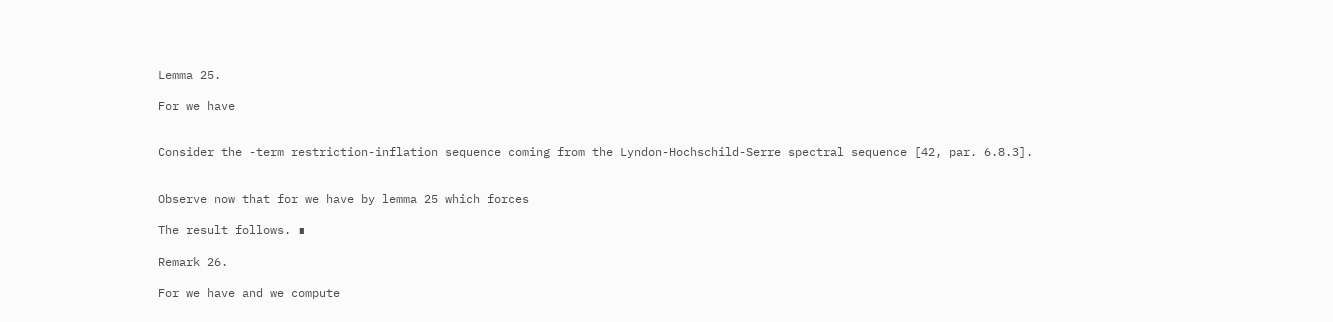Lemma 25.

For we have


Consider the -term restriction-inflation sequence coming from the Lyndon-Hochschild-Serre spectral sequence [42, par. 6.8.3].


Observe now that for we have by lemma 25 which forces

The result follows. ∎

Remark 26.

For we have and we compute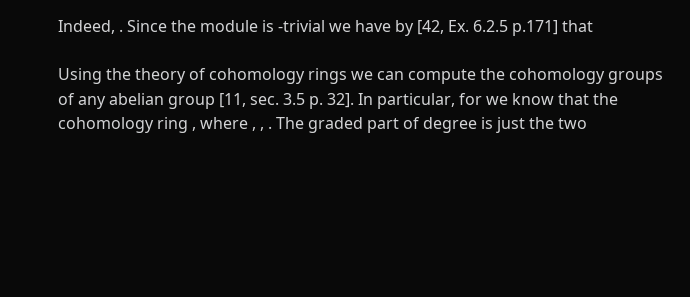Indeed, . Since the module is -trivial we have by [42, Ex. 6.2.5 p.171] that

Using the theory of cohomology rings we can compute the cohomology groups of any abelian group [11, sec. 3.5 p. 32]. In particular, for we know that the cohomology ring , where , , . The graded part of degree is just the two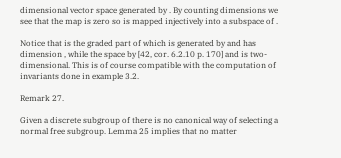dimensional vector space generated by . By counting dimensions we see that the map is zero so is mapped injectively into a subspace of .

Notice that is the graded part of which is generated by and has dimension , while the space by [42, cor. 6.2.10 p. 170] and is two-dimensional. This is of course compatible with the computation of invariants done in example 3.2.

Remark 27.

Given a discrete subgroup of there is no canonical way of selecting a normal free subgroup. Lemma 25 implies that no matter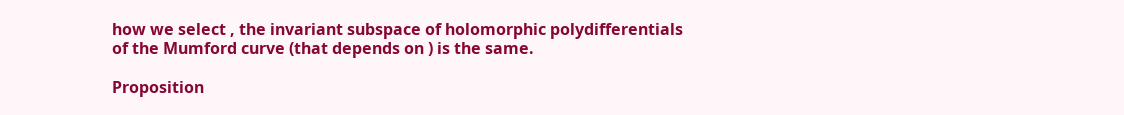how we select , the invariant subspace of holomorphic polydifferentials of the Mumford curve (that depends on ) is the same.

Proposition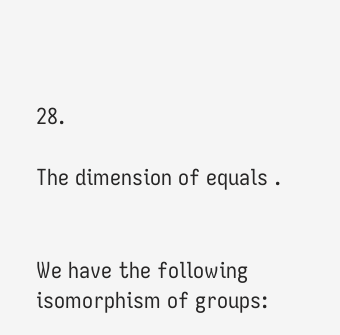28.

The dimension of equals .


We have the following isomorphism of groups: